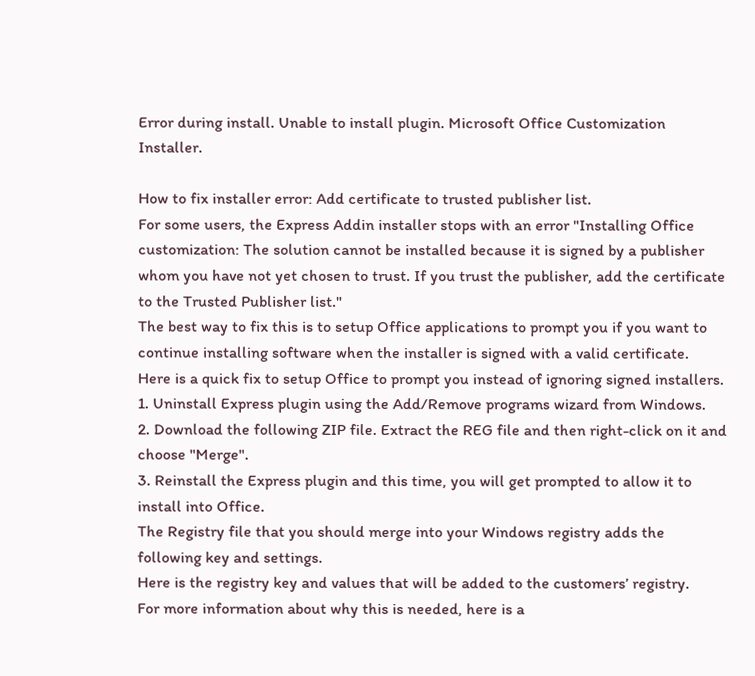Error during install. Unable to install plugin. Microsoft Office Customization Installer.

How to fix installer error: Add certificate to trusted publisher list.
For some users, the Express Addin installer stops with an error "Installing Office customization: The solution cannot be installed because it is signed by a publisher whom you have not yet chosen to trust. If you trust the publisher, add the certificate to the Trusted Publisher list."
The best way to fix this is to setup Office applications to prompt you if you want to continue installing software when the installer is signed with a valid certificate.
Here is a quick fix to setup Office to prompt you instead of ignoring signed installers.
1. Uninstall Express plugin using the Add/Remove programs wizard from Windows.
2. Download the following ZIP file. Extract the REG file and then right-click on it and choose "Merge".
3. Reinstall the Express plugin and this time, you will get prompted to allow it to install into Office.
The Registry file that you should merge into your Windows registry adds the following key and settings.
Here is the registry key and values that will be added to the customers’ registry.
For more information about why this is needed, here is a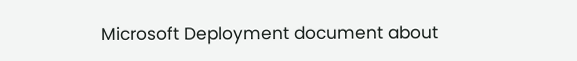Microsoft Deployment document about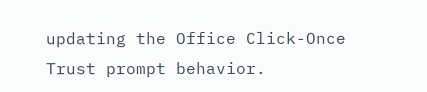updating the Office Click-Once Trust prompt behavior.